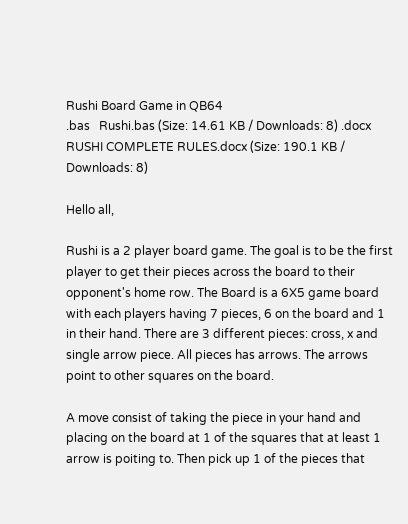Rushi Board Game in QB64
.bas   Rushi.bas (Size: 14.61 KB / Downloads: 8) .docx   RUSHI COMPLETE RULES.docx (Size: 190.1 KB / Downloads: 8)

Hello all,

Rushi is a 2 player board game. The goal is to be the first player to get their pieces across the board to their opponent's home row. The Board is a 6X5 game board with each players having 7 pieces, 6 on the board and 1 in their hand. There are 3 different pieces: cross, x and single arrow piece. All pieces has arrows. The arrows point to other squares on the board.

A move consist of taking the piece in your hand and placing on the board at 1 of the squares that at least 1 arrow is poiting to. Then pick up 1 of the pieces that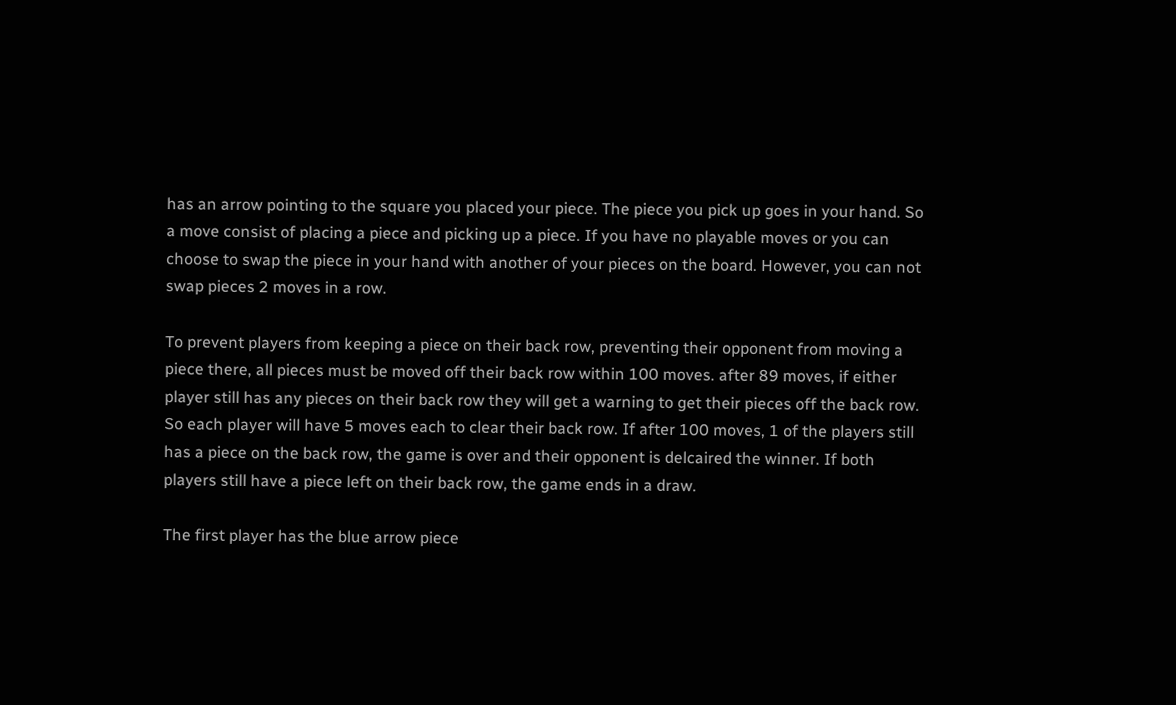has an arrow pointing to the square you placed your piece. The piece you pick up goes in your hand. So a move consist of placing a piece and picking up a piece. If you have no playable moves or you can choose to swap the piece in your hand with another of your pieces on the board. However, you can not swap pieces 2 moves in a row.

To prevent players from keeping a piece on their back row, preventing their opponent from moving a piece there, all pieces must be moved off their back row within 100 moves. after 89 moves, if either player still has any pieces on their back row they will get a warning to get their pieces off the back row. So each player will have 5 moves each to clear their back row. If after 100 moves, 1 of the players still has a piece on the back row, the game is over and their opponent is delcaired the winner. If both players still have a piece left on their back row, the game ends in a draw.

The first player has the blue arrow piece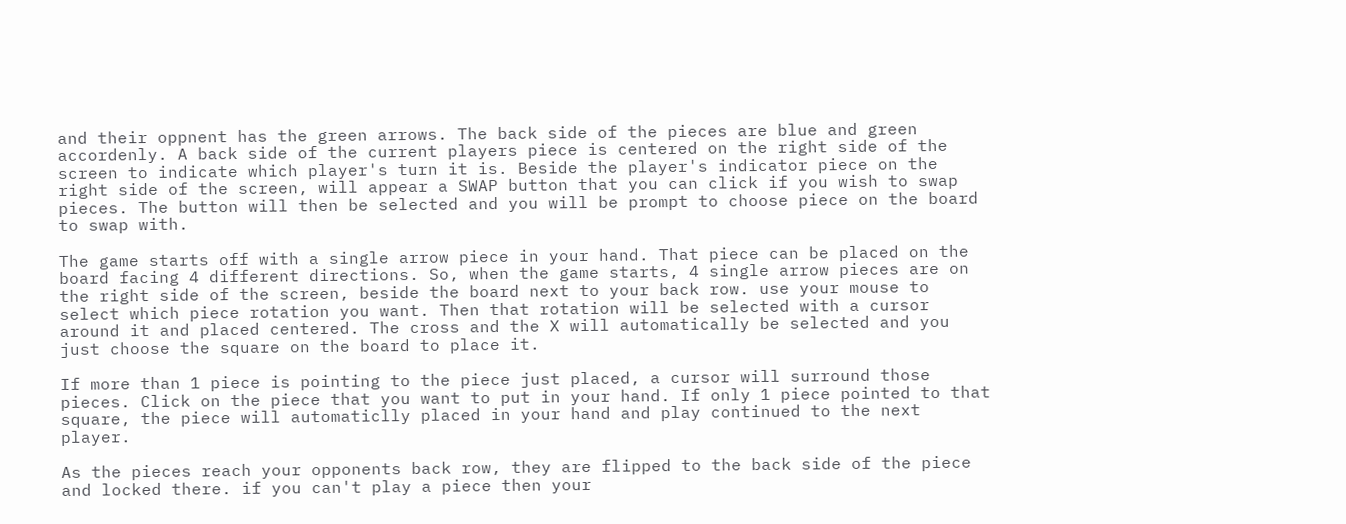and their oppnent has the green arrows. The back side of the pieces are blue and green accordenly. A back side of the current players piece is centered on the right side of the screen to indicate which player's turn it is. Beside the player's indicator piece on the right side of the screen, will appear a SWAP button that you can click if you wish to swap pieces. The button will then be selected and you will be prompt to choose piece on the board to swap with.

The game starts off with a single arrow piece in your hand. That piece can be placed on the board facing 4 different directions. So, when the game starts, 4 single arrow pieces are on the right side of the screen, beside the board next to your back row. use your mouse to select which piece rotation you want. Then that rotation will be selected with a cursor around it and placed centered. The cross and the X will automatically be selected and you just choose the square on the board to place it.

If more than 1 piece is pointing to the piece just placed, a cursor will surround those pieces. Click on the piece that you want to put in your hand. If only 1 piece pointed to that square, the piece will automaticlly placed in your hand and play continued to the next player.

As the pieces reach your opponents back row, they are flipped to the back side of the piece and locked there. if you can't play a piece then your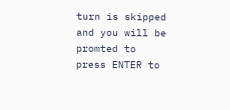turn is skipped and you will be promted to press ENTER to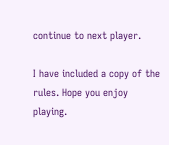continue to next player.

I have included a copy of the rules. Hope you enjoy playing.